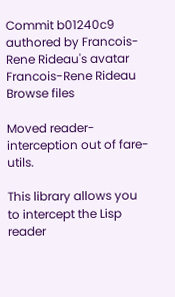Commit b01240c9 authored by Francois-Rene Rideau's avatar Francois-Rene Rideau
Browse files

Moved reader-interception out of fare-utils.

This library allows you to intercept the Lisp reader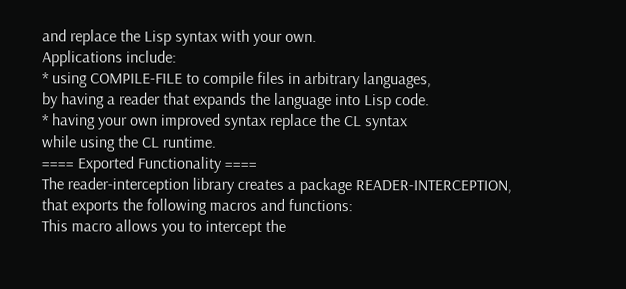and replace the Lisp syntax with your own.
Applications include:
* using COMPILE-FILE to compile files in arbitrary languages,
by having a reader that expands the language into Lisp code.
* having your own improved syntax replace the CL syntax
while using the CL runtime.
==== Exported Functionality ====
The reader-interception library creates a package READER-INTERCEPTION,
that exports the following macros and functions:
This macro allows you to intercept the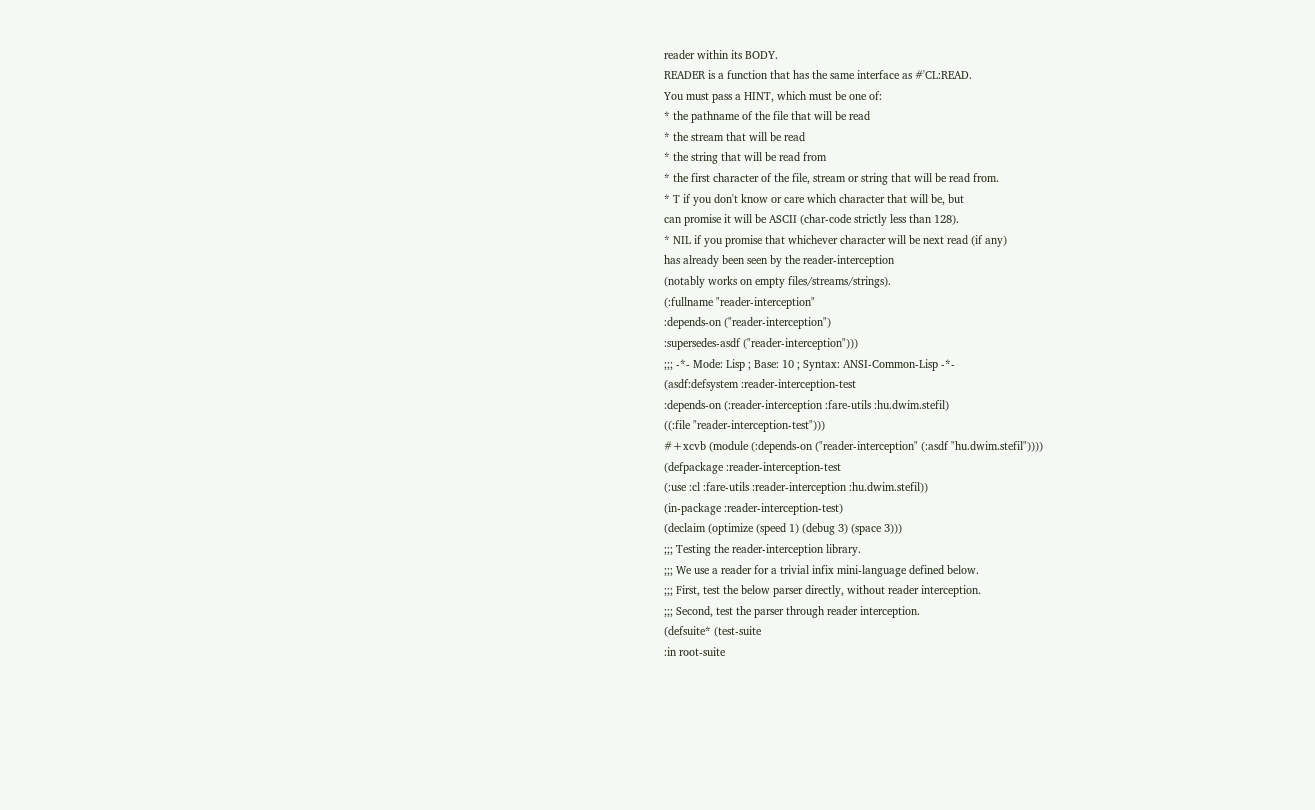reader within its BODY.
READER is a function that has the same interface as #'CL:READ.
You must pass a HINT, which must be one of:
* the pathname of the file that will be read
* the stream that will be read
* the string that will be read from
* the first character of the file, stream or string that will be read from.
* T if you don't know or care which character that will be, but
can promise it will be ASCII (char-code strictly less than 128).
* NIL if you promise that whichever character will be next read (if any)
has already been seen by the reader-interception
(notably works on empty files/streams/strings).
(:fullname "reader-interception"
:depends-on ("reader-interception")
:supersedes-asdf ("reader-interception")))
;;; -*- Mode: Lisp ; Base: 10 ; Syntax: ANSI-Common-Lisp -*-
(asdf:defsystem :reader-interception-test
:depends-on (:reader-interception :fare-utils :hu.dwim.stefil)
((:file "reader-interception-test")))
#+xcvb (module (:depends-on ("reader-interception" (:asdf "hu.dwim.stefil"))))
(defpackage :reader-interception-test
(:use :cl :fare-utils :reader-interception :hu.dwim.stefil))
(in-package :reader-interception-test)
(declaim (optimize (speed 1) (debug 3) (space 3)))
;;; Testing the reader-interception library.
;;; We use a reader for a trivial infix mini-language defined below.
;;; First, test the below parser directly, without reader interception.
;;; Second, test the parser through reader interception.
(defsuite* (test-suite
:in root-suite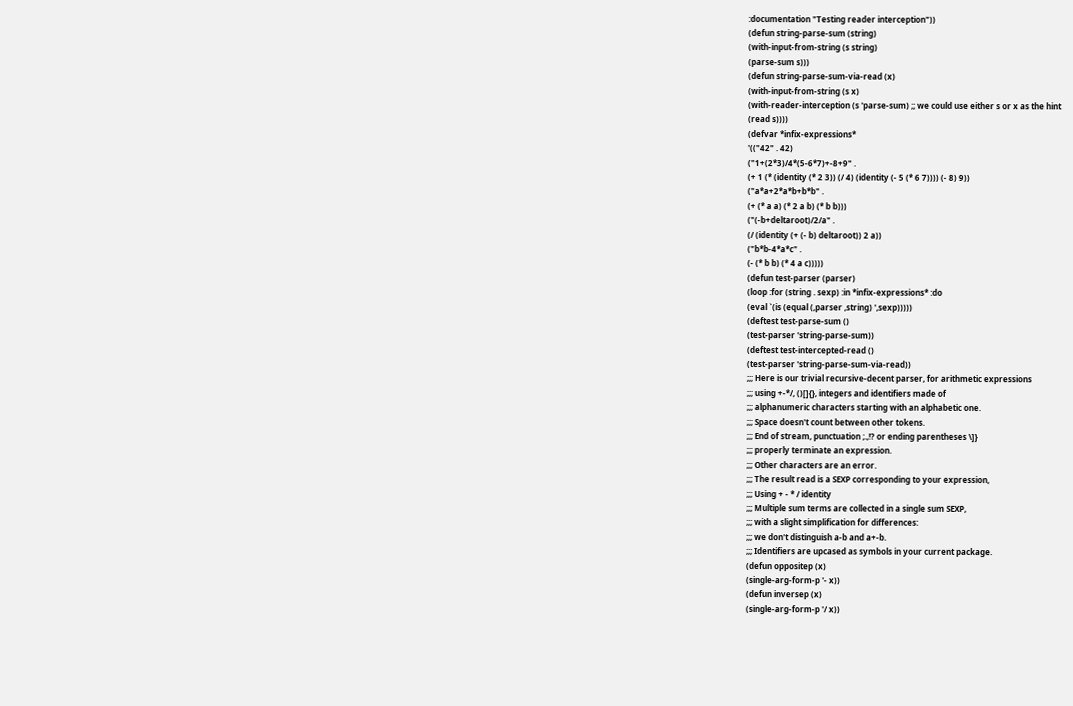:documentation "Testing reader interception"))
(defun string-parse-sum (string)
(with-input-from-string (s string)
(parse-sum s)))
(defun string-parse-sum-via-read (x)
(with-input-from-string (s x)
(with-reader-interception (s 'parse-sum) ;; we could use either s or x as the hint
(read s))))
(defvar *infix-expressions*
'(("42" . 42)
("1+(2*3)/4*(5-6*7)+-8+9" .
(+ 1 (* (identity (* 2 3)) (/ 4) (identity (- 5 (* 6 7)))) (- 8) 9))
("a*a+2*a*b+b*b" .
(+ (* a a) (* 2 a b) (* b b)))
("(-b+deltaroot)/2/a" .
(/ (identity (+ (- b) deltaroot)) 2 a))
("b*b-4*a*c" .
(- (* b b) (* 4 a c)))))
(defun test-parser (parser)
(loop :for (string . sexp) :in *infix-expressions* :do
(eval `(is (equal (,parser ,string) ',sexp)))))
(deftest test-parse-sum ()
(test-parser 'string-parse-sum))
(deftest test-intercepted-read ()
(test-parser 'string-parse-sum-via-read))
;;; Here is our trivial recursive-decent parser, for arithmetic expressions
;;; using +-*/, ()[]{}, integers and identifiers made of
;;; alphanumeric characters starting with an alphabetic one.
;;; Space doesn't count between other tokens.
;;; End of stream, punctuation ;.,!? or ending parentheses \]}
;;; properly terminate an expression.
;;; Other characters are an error.
;;; The result read is a SEXP corresponding to your expression,
;;; Using + - * / identity
;;; Multiple sum terms are collected in a single sum SEXP,
;;; with a slight simplification for differences:
;;; we don't distinguish a-b and a+-b.
;;; Identifiers are upcased as symbols in your current package.
(defun oppositep (x)
(single-arg-form-p '- x))
(defun inversep (x)
(single-arg-form-p '/ x))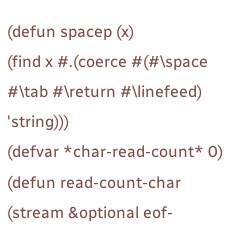(defun spacep (x)
(find x #.(coerce #(#\space #\tab #\return #\linefeed) 'string)))
(defvar *char-read-count* 0)
(defun read-count-char (stream &optional eof-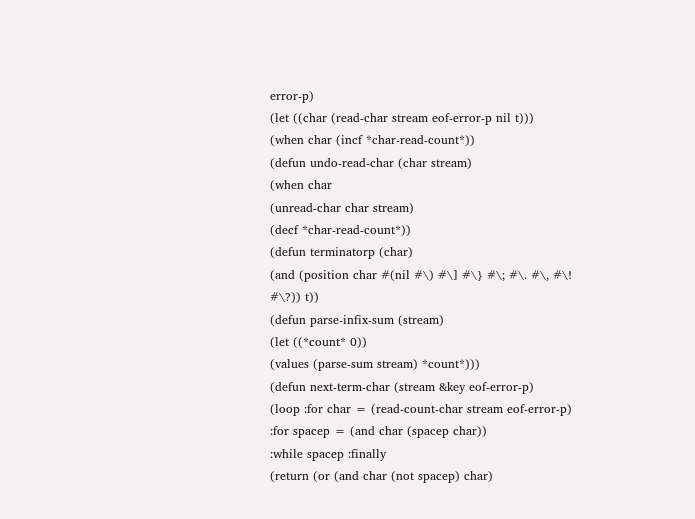error-p)
(let ((char (read-char stream eof-error-p nil t)))
(when char (incf *char-read-count*))
(defun undo-read-char (char stream)
(when char
(unread-char char stream)
(decf *char-read-count*))
(defun terminatorp (char)
(and (position char #(nil #\) #\] #\} #\; #\. #\, #\! #\?)) t))
(defun parse-infix-sum (stream)
(let ((*count* 0))
(values (parse-sum stream) *count*)))
(defun next-term-char (stream &key eof-error-p)
(loop :for char = (read-count-char stream eof-error-p)
:for spacep = (and char (spacep char))
:while spacep :finally
(return (or (and char (not spacep) char)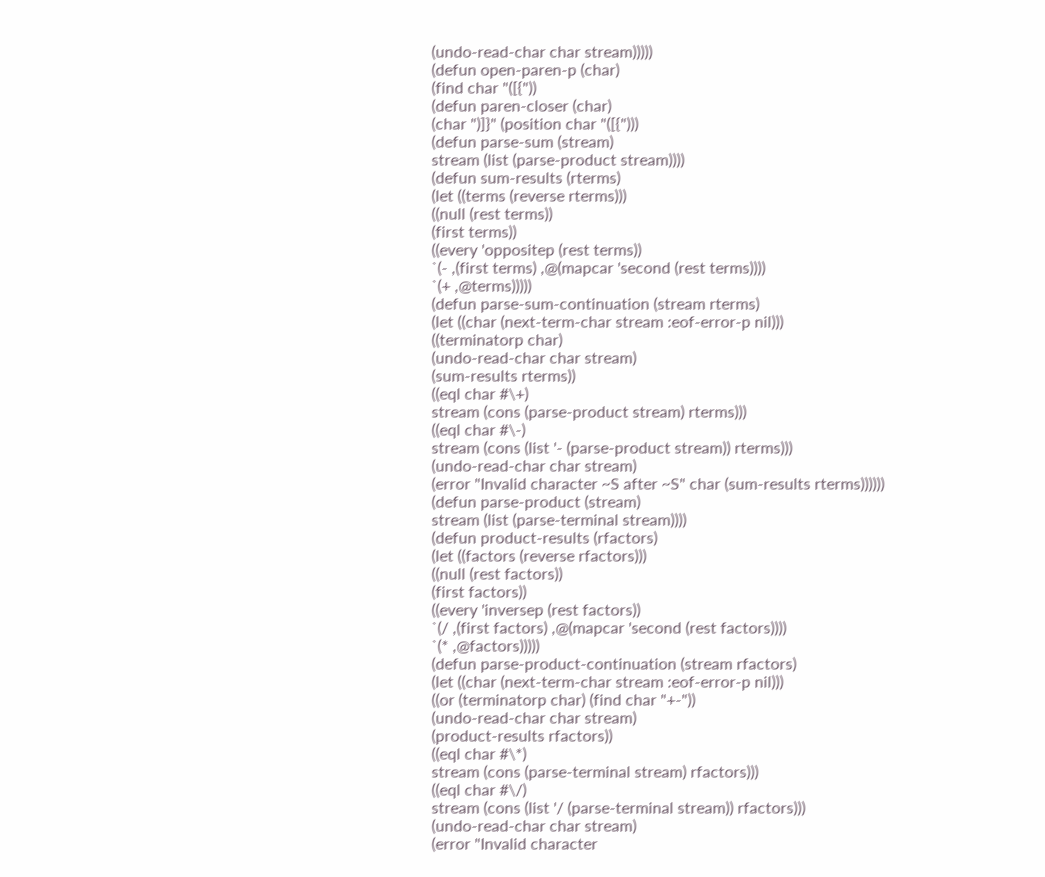(undo-read-char char stream)))))
(defun open-paren-p (char)
(find char "([{"))
(defun paren-closer (char)
(char ")]}" (position char "([{")))
(defun parse-sum (stream)
stream (list (parse-product stream))))
(defun sum-results (rterms)
(let ((terms (reverse rterms)))
((null (rest terms))
(first terms))
((every 'oppositep (rest terms))
`(- ,(first terms) ,@(mapcar 'second (rest terms))))
`(+ ,@terms)))))
(defun parse-sum-continuation (stream rterms)
(let ((char (next-term-char stream :eof-error-p nil)))
((terminatorp char)
(undo-read-char char stream)
(sum-results rterms))
((eql char #\+)
stream (cons (parse-product stream) rterms)))
((eql char #\-)
stream (cons (list '- (parse-product stream)) rterms)))
(undo-read-char char stream)
(error "Invalid character ~S after ~S" char (sum-results rterms))))))
(defun parse-product (stream)
stream (list (parse-terminal stream))))
(defun product-results (rfactors)
(let ((factors (reverse rfactors)))
((null (rest factors))
(first factors))
((every 'inversep (rest factors))
`(/ ,(first factors) ,@(mapcar 'second (rest factors))))
`(* ,@factors)))))
(defun parse-product-continuation (stream rfactors)
(let ((char (next-term-char stream :eof-error-p nil)))
((or (terminatorp char) (find char "+-"))
(undo-read-char char stream)
(product-results rfactors))
((eql char #\*)
stream (cons (parse-terminal stream) rfactors)))
((eql char #\/)
stream (cons (list '/ (parse-terminal stream)) rfactors)))
(undo-read-char char stream)
(error "Invalid character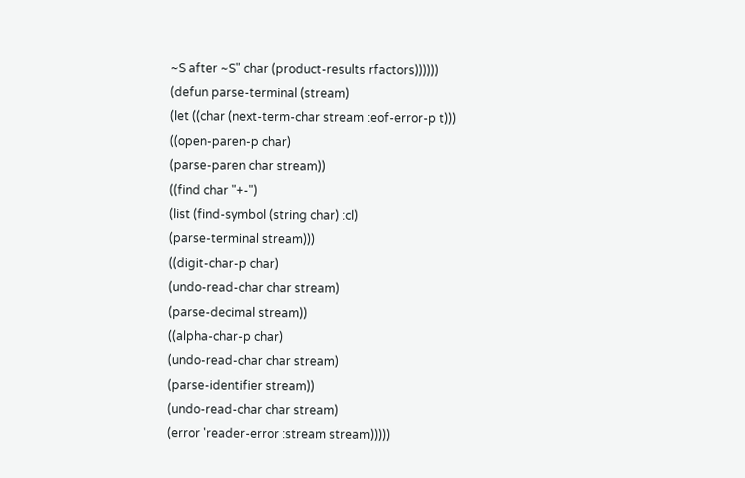~S after ~S" char (product-results rfactors))))))
(defun parse-terminal (stream)
(let ((char (next-term-char stream :eof-error-p t)))
((open-paren-p char)
(parse-paren char stream))
((find char "+-")
(list (find-symbol (string char) :cl)
(parse-terminal stream)))
((digit-char-p char)
(undo-read-char char stream)
(parse-decimal stream))
((alpha-char-p char)
(undo-read-char char stream)
(parse-identifier stream))
(undo-read-char char stream)
(error 'reader-error :stream stream)))))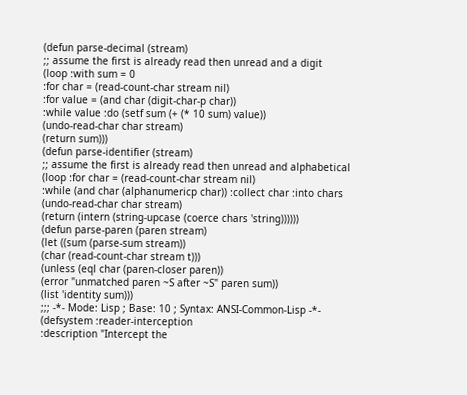(defun parse-decimal (stream)
;; assume the first is already read then unread and a digit
(loop :with sum = 0
:for char = (read-count-char stream nil)
:for value = (and char (digit-char-p char))
:while value :do (setf sum (+ (* 10 sum) value))
(undo-read-char char stream)
(return sum)))
(defun parse-identifier (stream)
;; assume the first is already read then unread and alphabetical
(loop :for char = (read-count-char stream nil)
:while (and char (alphanumericp char)) :collect char :into chars
(undo-read-char char stream)
(return (intern (string-upcase (coerce chars 'string))))))
(defun parse-paren (paren stream)
(let ((sum (parse-sum stream))
(char (read-count-char stream t)))
(unless (eql char (paren-closer paren))
(error "unmatched paren ~S after ~S" paren sum))
(list 'identity sum)))
;;; -*- Mode: Lisp ; Base: 10 ; Syntax: ANSI-Common-Lisp -*-
(defsystem :reader-interception
:description "Intercept the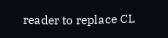reader to replace CL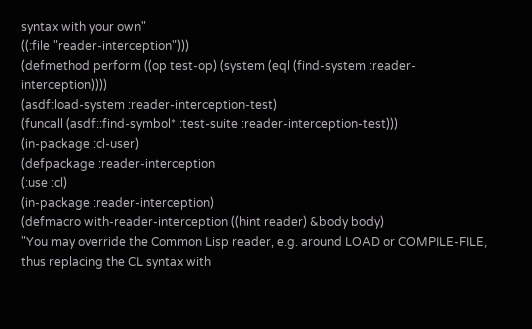syntax with your own"
((:file "reader-interception")))
(defmethod perform ((op test-op) (system (eql (find-system :reader-interception))))
(asdf:load-system :reader-interception-test)
(funcall (asdf::find-symbol* :test-suite :reader-interception-test)))
(in-package :cl-user)
(defpackage :reader-interception
(:use :cl)
(in-package :reader-interception)
(defmacro with-reader-interception ((hint reader) &body body)
"You may override the Common Lisp reader, e.g. around LOAD or COMPILE-FILE,
thus replacing the CL syntax with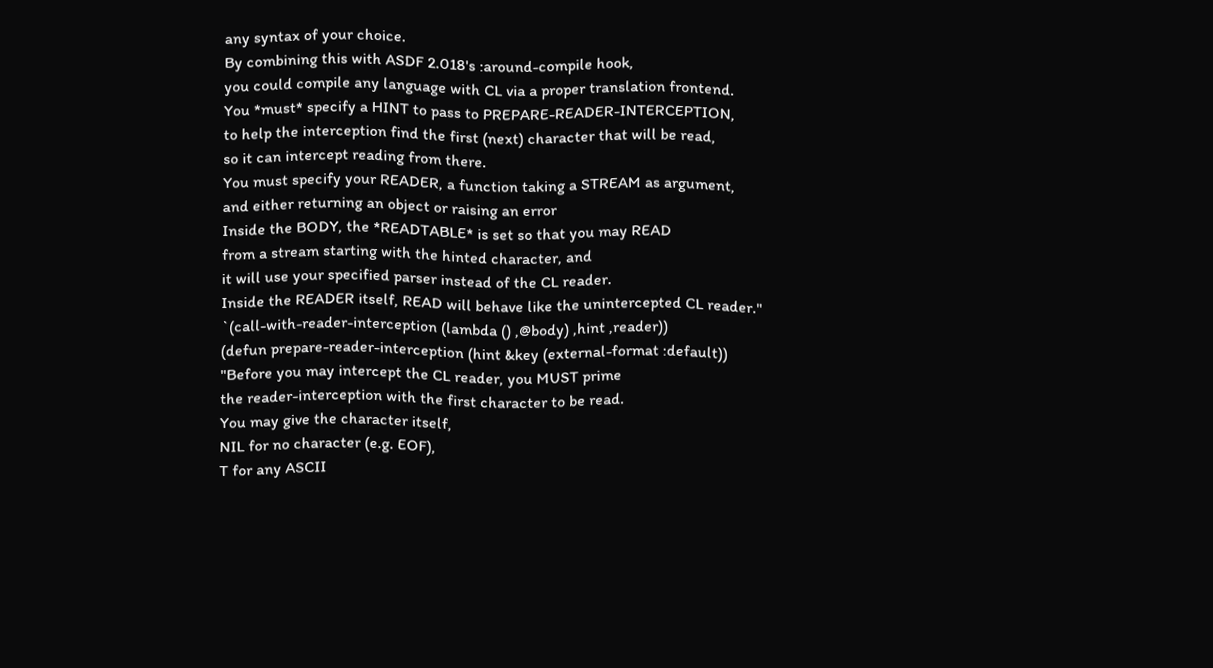any syntax of your choice.
By combining this with ASDF 2.018's :around-compile hook,
you could compile any language with CL via a proper translation frontend.
You *must* specify a HINT to pass to PREPARE-READER-INTERCEPTION,
to help the interception find the first (next) character that will be read,
so it can intercept reading from there.
You must specify your READER, a function taking a STREAM as argument,
and either returning an object or raising an error
Inside the BODY, the *READTABLE* is set so that you may READ
from a stream starting with the hinted character, and
it will use your specified parser instead of the CL reader.
Inside the READER itself, READ will behave like the unintercepted CL reader."
`(call-with-reader-interception (lambda () ,@body) ,hint ,reader))
(defun prepare-reader-interception (hint &key (external-format :default))
"Before you may intercept the CL reader, you MUST prime
the reader-interception with the first character to be read.
You may give the character itself,
NIL for no character (e.g. EOF),
T for any ASCII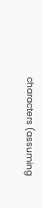characters (assuming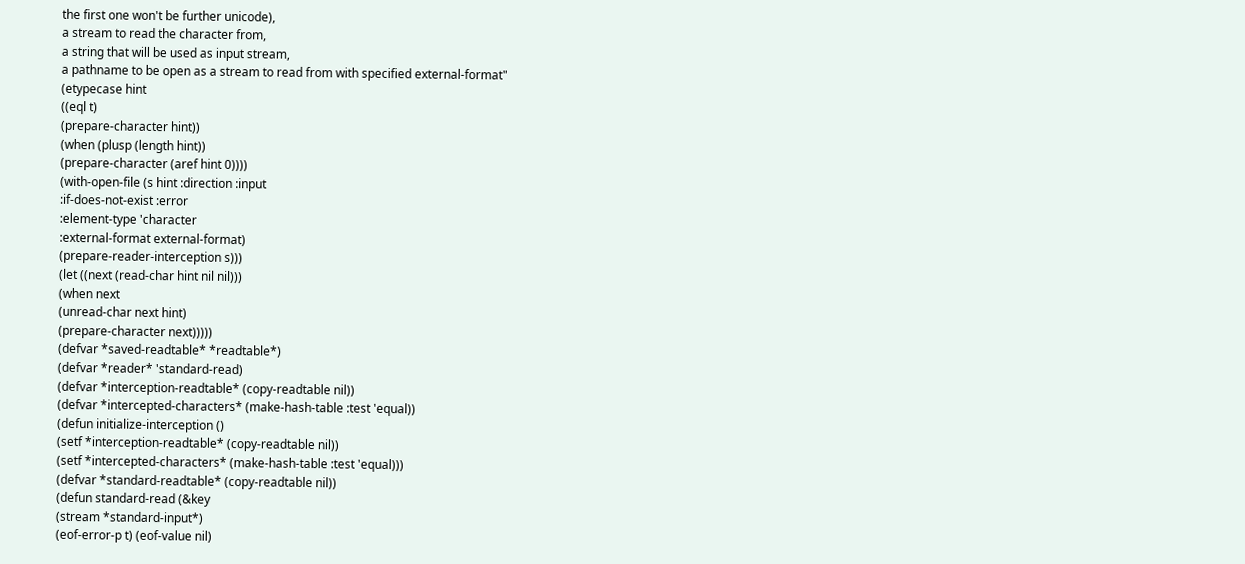the first one won't be further unicode),
a stream to read the character from,
a string that will be used as input stream,
a pathname to be open as a stream to read from with specified external-format"
(etypecase hint
((eql t)
(prepare-character hint))
(when (plusp (length hint))
(prepare-character (aref hint 0))))
(with-open-file (s hint :direction :input
:if-does-not-exist :error
:element-type 'character
:external-format external-format)
(prepare-reader-interception s)))
(let ((next (read-char hint nil nil)))
(when next
(unread-char next hint)
(prepare-character next)))))
(defvar *saved-readtable* *readtable*)
(defvar *reader* 'standard-read)
(defvar *interception-readtable* (copy-readtable nil))
(defvar *intercepted-characters* (make-hash-table :test 'equal))
(defun initialize-interception ()
(setf *interception-readtable* (copy-readtable nil))
(setf *intercepted-characters* (make-hash-table :test 'equal)))
(defvar *standard-readtable* (copy-readtable nil))
(defun standard-read (&key
(stream *standard-input*)
(eof-error-p t) (eof-value nil)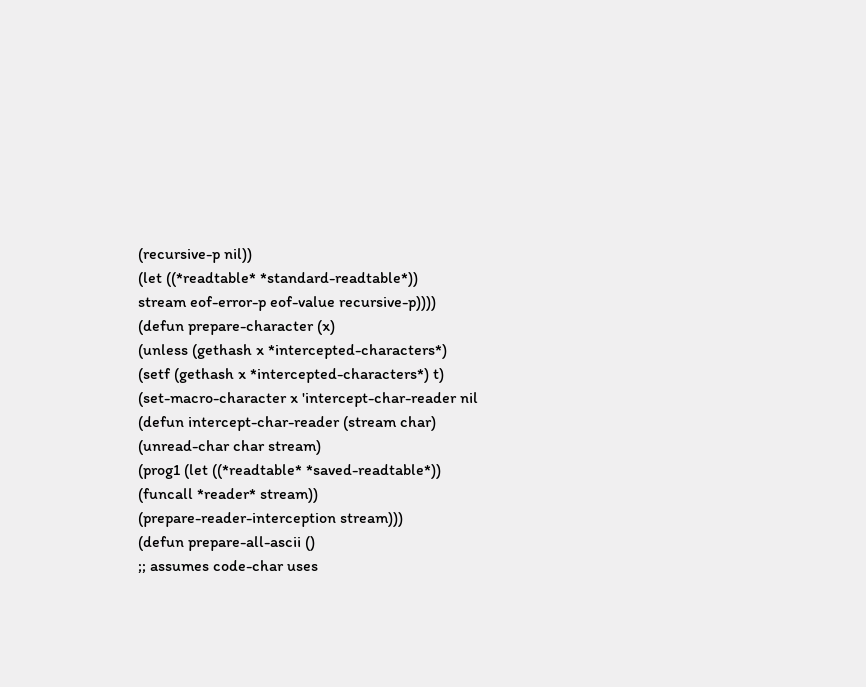(recursive-p nil))
(let ((*readtable* *standard-readtable*))
stream eof-error-p eof-value recursive-p))))
(defun prepare-character (x)
(unless (gethash x *intercepted-characters*)
(setf (gethash x *intercepted-characters*) t)
(set-macro-character x 'intercept-char-reader nil
(defun intercept-char-reader (stream char)
(unread-char char stream)
(prog1 (let ((*readtable* *saved-readtable*))
(funcall *reader* stream))
(prepare-reader-interception stream)))
(defun prepare-all-ascii ()
;; assumes code-char uses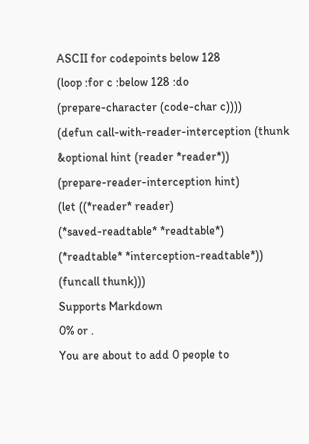ASCII for codepoints below 128
(loop :for c :below 128 :do
(prepare-character (code-char c))))
(defun call-with-reader-interception (thunk &optional hint (reader *reader*))
(prepare-reader-interception hint)
(let ((*reader* reader)
(*saved-readtable* *readtable*)
(*readtable* *interception-readtable*))
(funcall thunk)))
Supports Markdown
0% or .
You are about to add 0 people to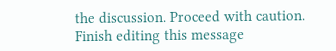the discussion. Proceed with caution.
Finish editing this message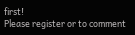first!
Please register or to comment